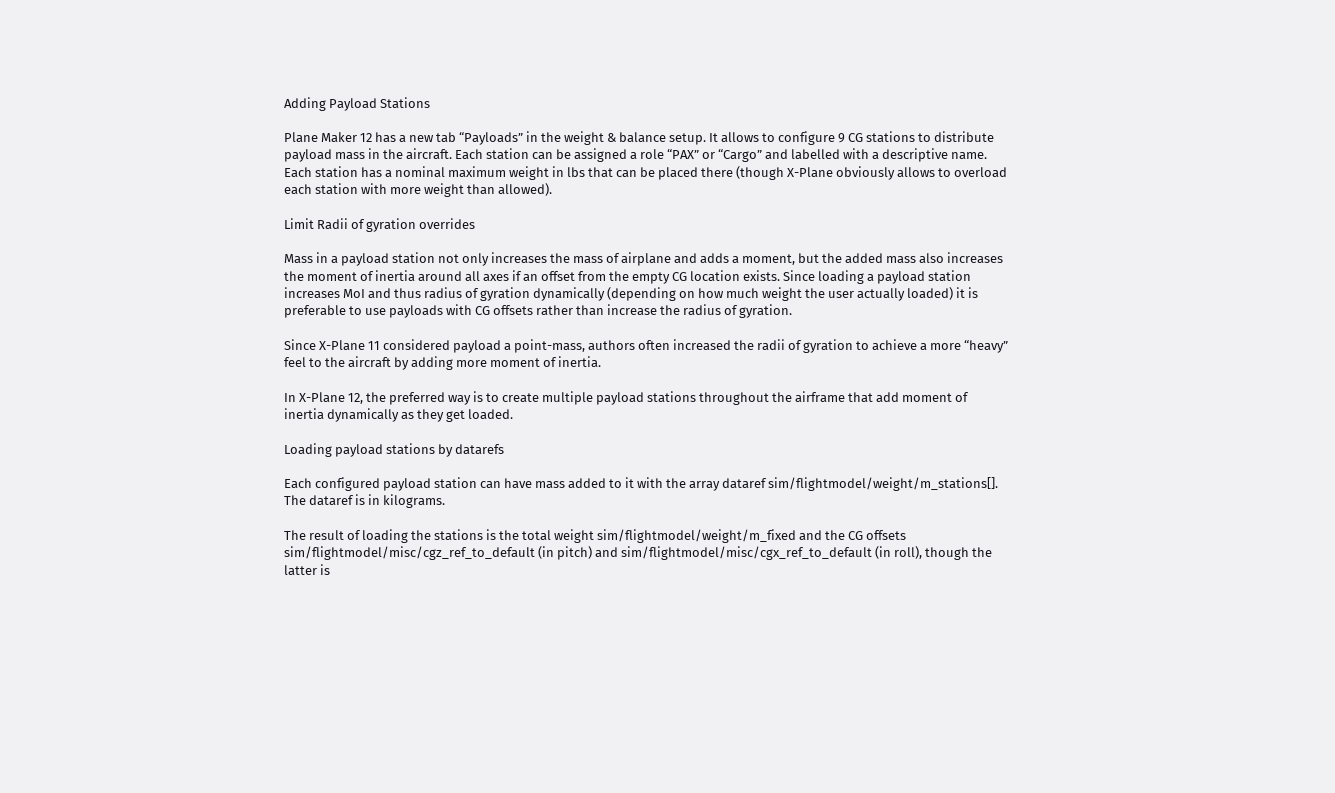Adding Payload Stations

Plane Maker 12 has a new tab “Payloads” in the weight & balance setup. It allows to configure 9 CG stations to distribute payload mass in the aircraft. Each station can be assigned a role “PAX” or “Cargo” and labelled with a descriptive name. Each station has a nominal maximum weight in lbs that can be placed there (though X-Plane obviously allows to overload each station with more weight than allowed).

Limit Radii of gyration overrides

Mass in a payload station not only increases the mass of airplane and adds a moment, but the added mass also increases the moment of inertia around all axes if an offset from the empty CG location exists. Since loading a payload station increases MoI and thus radius of gyration dynamically (depending on how much weight the user actually loaded) it is preferable to use payloads with CG offsets rather than increase the radius of gyration.

Since X-Plane 11 considered payload a point-mass, authors often increased the radii of gyration to achieve a more “heavy” feel to the aircraft by adding more moment of inertia.

In X-Plane 12, the preferred way is to create multiple payload stations throughout the airframe that add moment of inertia dynamically as they get loaded.

Loading payload stations by datarefs

Each configured payload station can have mass added to it with the array dataref sim/flightmodel/weight/m_stations[]. The dataref is in kilograms.

The result of loading the stations is the total weight sim/flightmodel/weight/m_fixed and the CG offsets sim/flightmodel/misc/cgz_ref_to_default (in pitch) and sim/flightmodel/misc/cgx_ref_to_default (in roll), though the latter is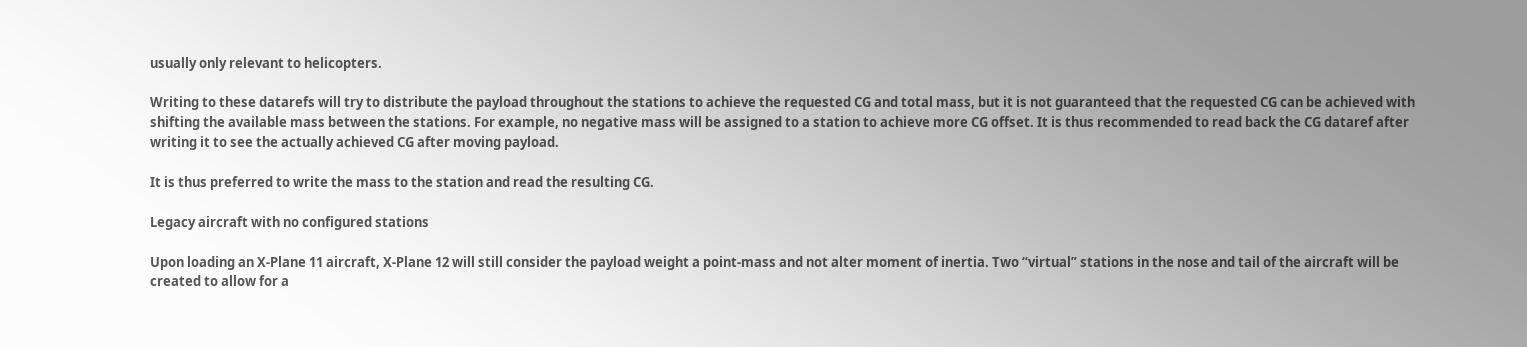usually only relevant to helicopters.

Writing to these datarefs will try to distribute the payload throughout the stations to achieve the requested CG and total mass, but it is not guaranteed that the requested CG can be achieved with shifting the available mass between the stations. For example, no negative mass will be assigned to a station to achieve more CG offset. It is thus recommended to read back the CG dataref after writing it to see the actually achieved CG after moving payload.

It is thus preferred to write the mass to the station and read the resulting CG.

Legacy aircraft with no configured stations

Upon loading an X-Plane 11 aircraft, X-Plane 12 will still consider the payload weight a point-mass and not alter moment of inertia. Two “virtual” stations in the nose and tail of the aircraft will be created to allow for a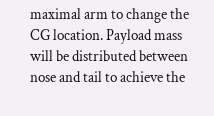maximal arm to change the CG location. Payload mass will be distributed between nose and tail to achieve the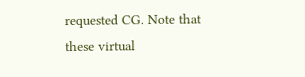requested CG. Note that these virtual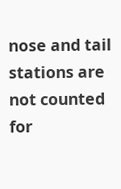nose and tail stations are not counted for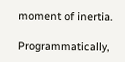moment of inertia.

Programmatically,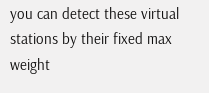you can detect these virtual stations by their fixed max weight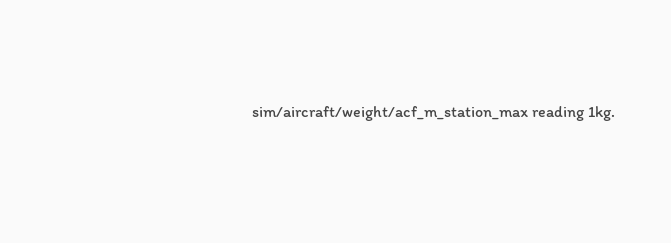sim/aircraft/weight/acf_m_station_max reading 1kg.